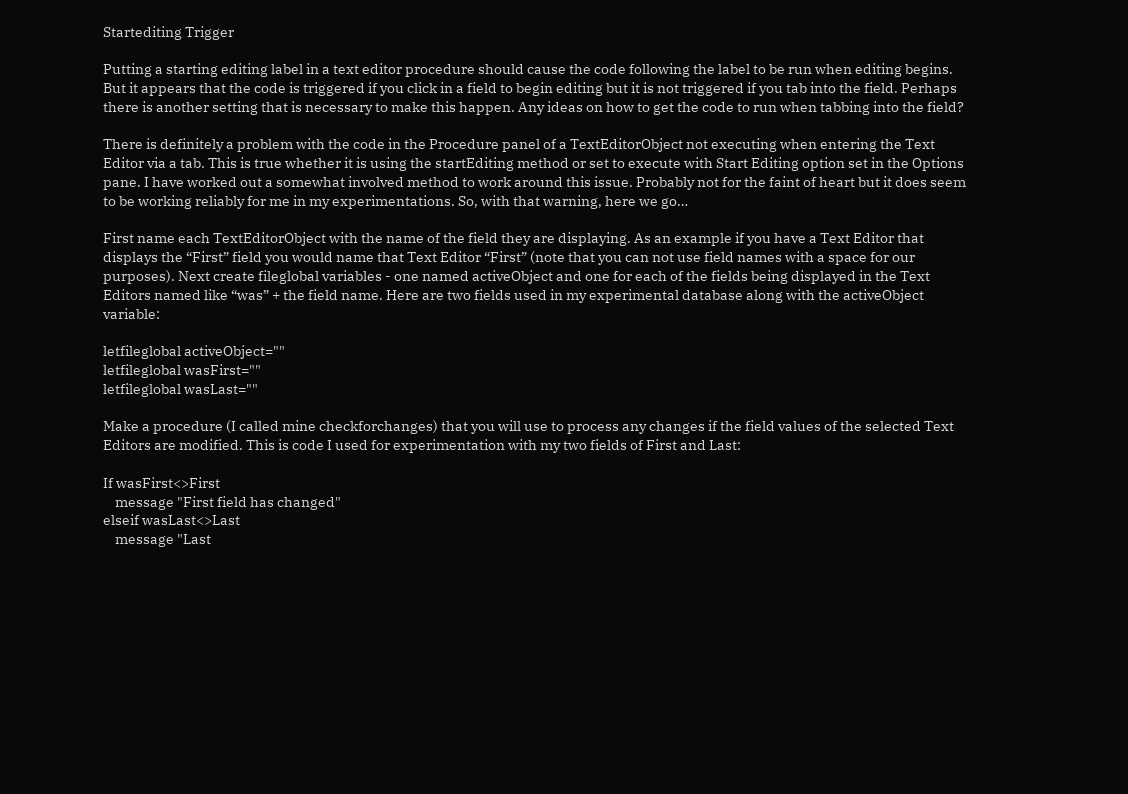Startediting Trigger

Putting a starting editing label in a text editor procedure should cause the code following the label to be run when editing begins. But it appears that the code is triggered if you click in a field to begin editing but it is not triggered if you tab into the field. Perhaps there is another setting that is necessary to make this happen. Any ideas on how to get the code to run when tabbing into the field?

There is definitely a problem with the code in the Procedure panel of a TextEditorObject not executing when entering the Text Editor via a tab. This is true whether it is using the startEditing method or set to execute with Start Editing option set in the Options pane. I have worked out a somewhat involved method to work around this issue. Probably not for the faint of heart but it does seem to be working reliably for me in my experimentations. So, with that warning, here we go…

First name each TextEditorObject with the name of the field they are displaying. As an example if you have a Text Editor that displays the “First” field you would name that Text Editor “First” (note that you can not use field names with a space for our purposes). Next create fileglobal variables - one named activeObject and one for each of the fields being displayed in the Text Editors named like “was” + the field name. Here are two fields used in my experimental database along with the activeObject variable:

letfileglobal activeObject=""
letfileglobal wasFirst=""
letfileglobal wasLast=""

Make a procedure (I called mine checkforchanges) that you will use to process any changes if the field values of the selected Text Editors are modified. This is code I used for experimentation with my two fields of First and Last:

If wasFirst<>First
    message "First field has changed"
elseif wasLast<>Last
    message "Last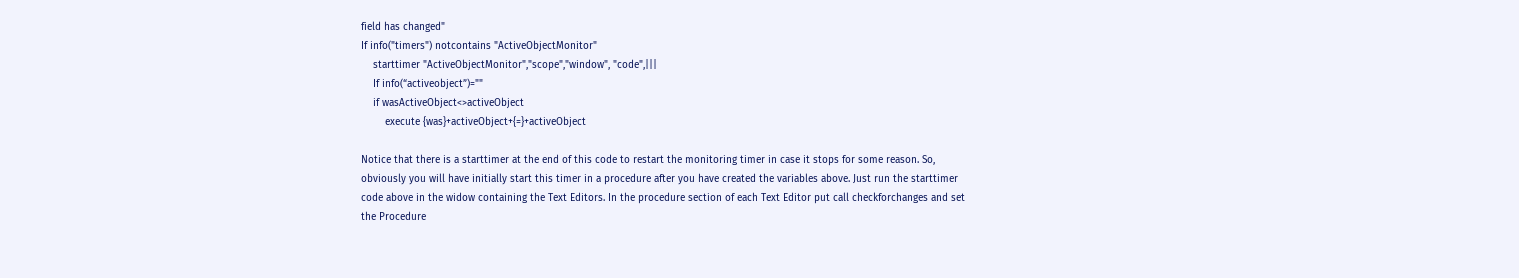field has changed"
If info("timers") notcontains "ActiveObjectMonitor"
    starttimer "ActiveObjectMonitor","scope","window", "code",|||
    If info(“activeobject”)=""
    if wasActiveObject<>activeObject
        execute {was}+activeObject+{=}+activeObject

Notice that there is a starttimer at the end of this code to restart the monitoring timer in case it stops for some reason. So, obviously you will have initially start this timer in a procedure after you have created the variables above. Just run the starttimer code above in the widow containing the Text Editors. In the procedure section of each Text Editor put call checkforchanges and set the Procedure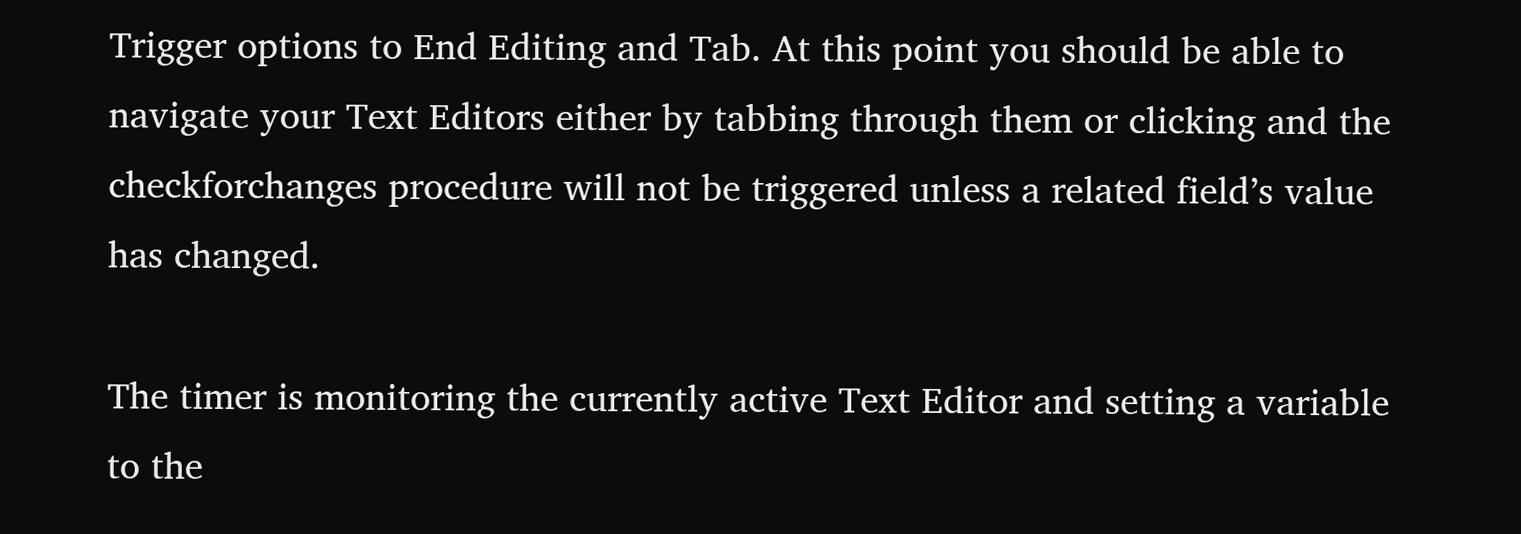Trigger options to End Editing and Tab. At this point you should be able to navigate your Text Editors either by tabbing through them or clicking and the checkforchanges procedure will not be triggered unless a related field’s value has changed.

The timer is monitoring the currently active Text Editor and setting a variable to the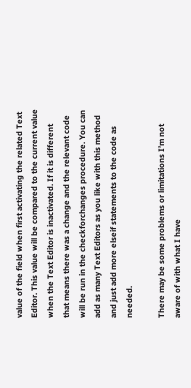value of the field when first activating the related Text Editor. This value will be compared to the current value when the Text Editor is inactivated. If it is different that means there was a change and the relevant code will be run in the checkforchanges procedure. You can add as many Text Editors as you like with this method and just add more elseif statements to the code as needed.

There may be some problems or limitations I’m not aware of with what I have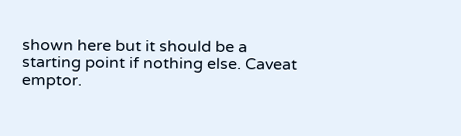shown here but it should be a starting point if nothing else. Caveat emptor.